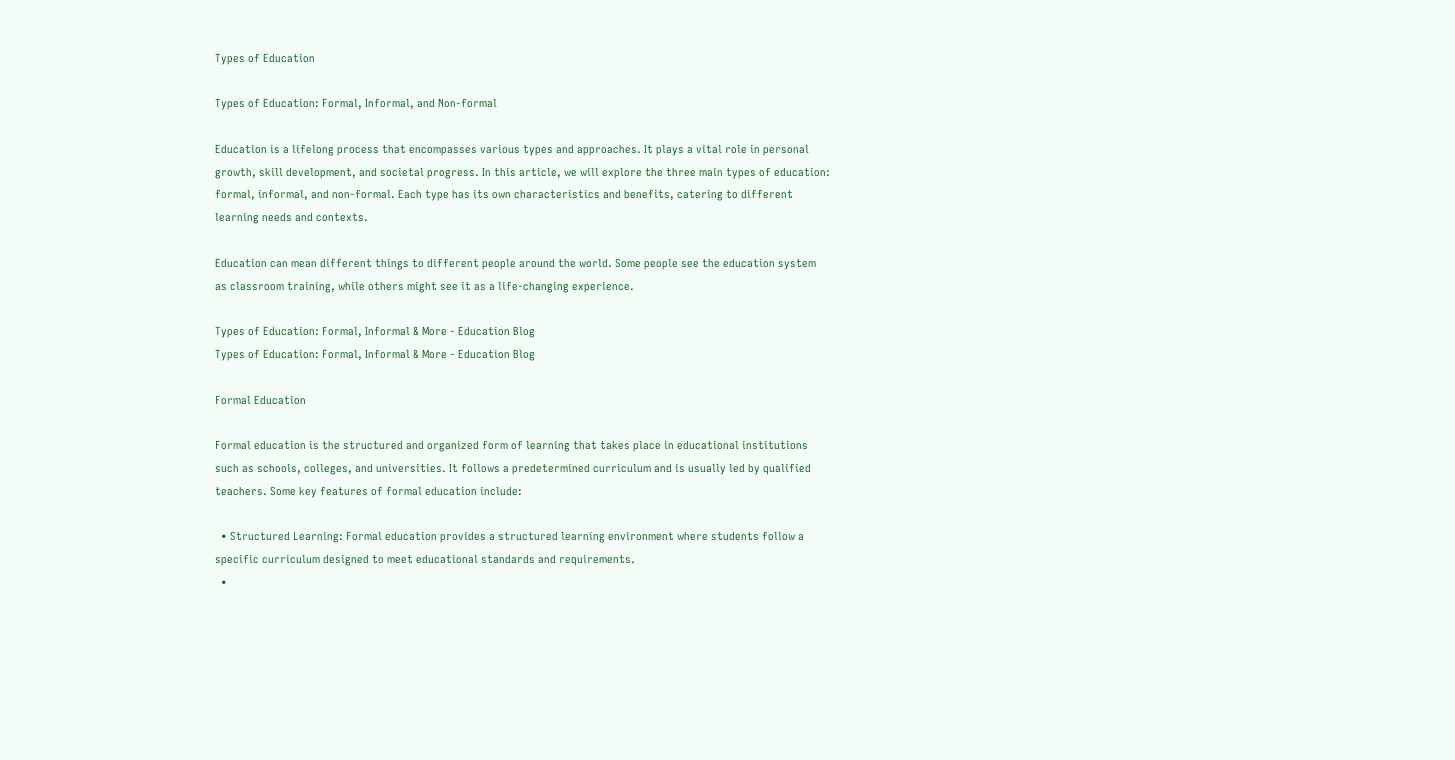Types of Education

Types of Education: Formal, Informal, and Non-formal

Education is a lifelong process that encompasses various types and approaches. It plays a vital role in personal growth, skill development, and societal progress. In this article, we will explore the three main types of education: formal, informal, and non-formal. Each type has its own characteristics and benefits, catering to different learning needs and contexts.

Education can mean different things to different people around the world. Some people see the education system as classroom training, while others might see it as a life-changing experience.

Types of Education: Formal, Informal & More - Education Blog
Types of Education: Formal, Informal & More - Education Blog

Formal Education

Formal education is the structured and organized form of learning that takes place in educational institutions such as schools, colleges, and universities. It follows a predetermined curriculum and is usually led by qualified teachers. Some key features of formal education include:

  • Structured Learning: Formal education provides a structured learning environment where students follow a specific curriculum designed to meet educational standards and requirements.
  •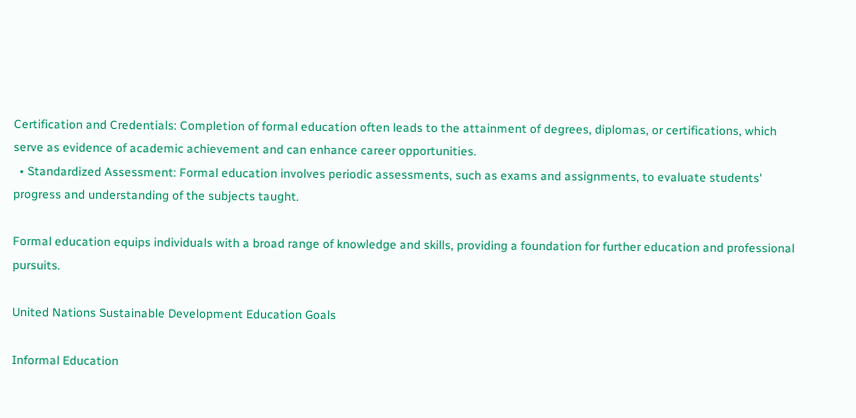Certification and Credentials: Completion of formal education often leads to the attainment of degrees, diplomas, or certifications, which serve as evidence of academic achievement and can enhance career opportunities.
  • Standardized Assessment: Formal education involves periodic assessments, such as exams and assignments, to evaluate students' progress and understanding of the subjects taught.

Formal education equips individuals with a broad range of knowledge and skills, providing a foundation for further education and professional pursuits.

United Nations Sustainable Development Education Goals

Informal Education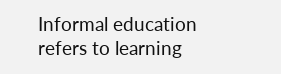Informal education refers to learning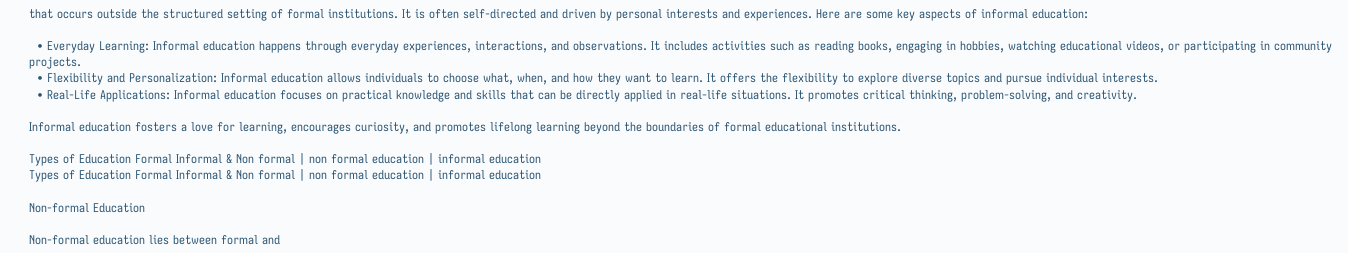that occurs outside the structured setting of formal institutions. It is often self-directed and driven by personal interests and experiences. Here are some key aspects of informal education:

  • Everyday Learning: Informal education happens through everyday experiences, interactions, and observations. It includes activities such as reading books, engaging in hobbies, watching educational videos, or participating in community projects.
  • Flexibility and Personalization: Informal education allows individuals to choose what, when, and how they want to learn. It offers the flexibility to explore diverse topics and pursue individual interests.
  • Real-Life Applications: Informal education focuses on practical knowledge and skills that can be directly applied in real-life situations. It promotes critical thinking, problem-solving, and creativity.

Informal education fosters a love for learning, encourages curiosity, and promotes lifelong learning beyond the boundaries of formal educational institutions.

Types of Education Formal Informal & Non formal | non formal education | informal education
Types of Education Formal Informal & Non formal | non formal education | informal education

Non-formal Education

Non-formal education lies between formal and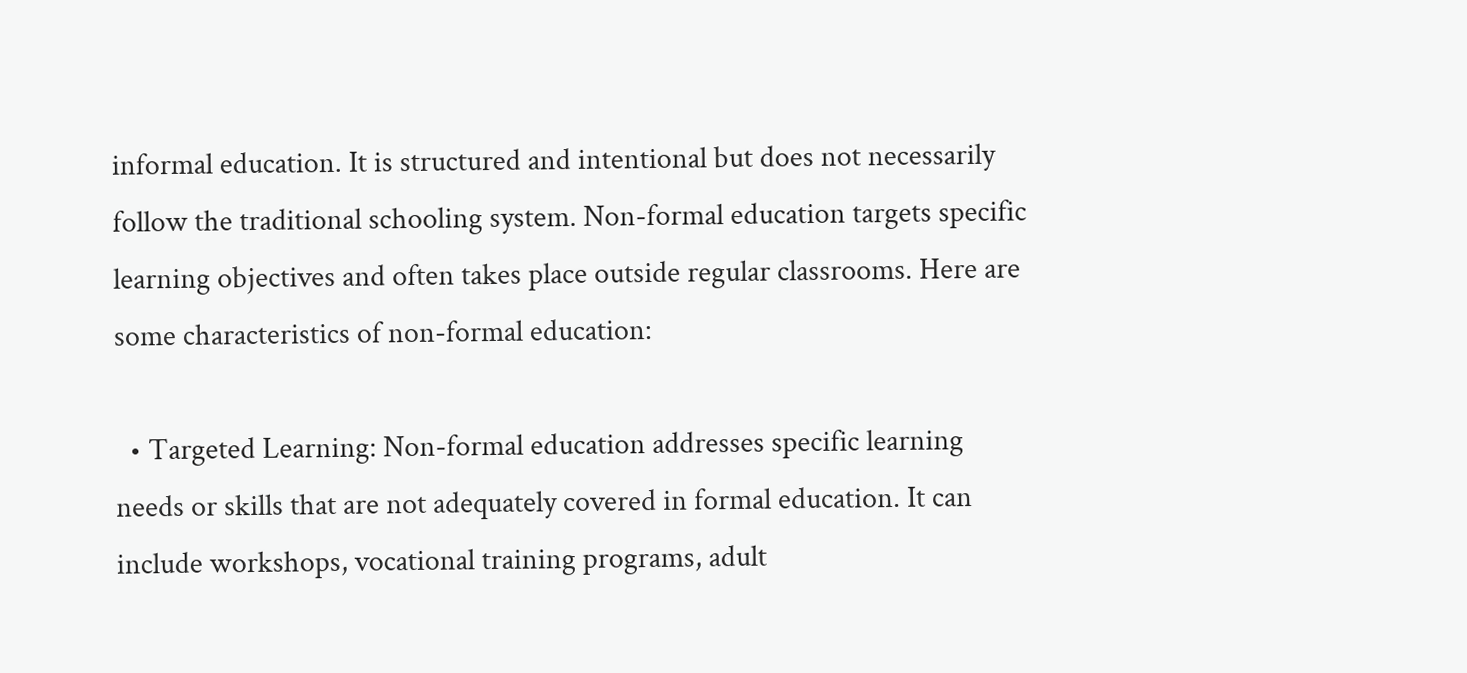informal education. It is structured and intentional but does not necessarily follow the traditional schooling system. Non-formal education targets specific learning objectives and often takes place outside regular classrooms. Here are some characteristics of non-formal education:

  • Targeted Learning: Non-formal education addresses specific learning needs or skills that are not adequately covered in formal education. It can include workshops, vocational training programs, adult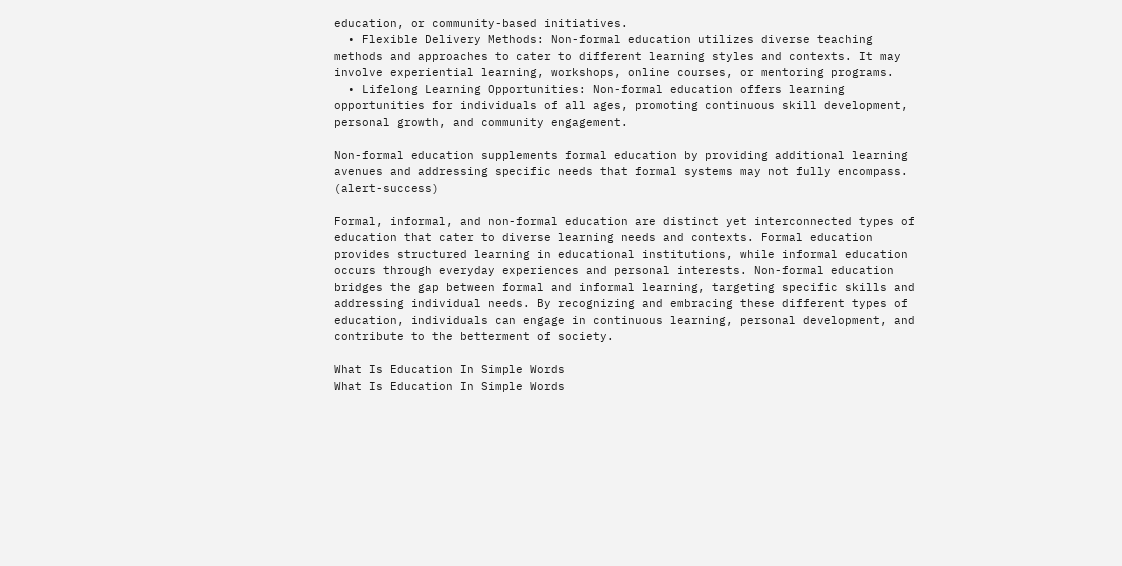education, or community-based initiatives.
  • Flexible Delivery Methods: Non-formal education utilizes diverse teaching methods and approaches to cater to different learning styles and contexts. It may involve experiential learning, workshops, online courses, or mentoring programs.
  • Lifelong Learning Opportunities: Non-formal education offers learning opportunities for individuals of all ages, promoting continuous skill development, personal growth, and community engagement.

Non-formal education supplements formal education by providing additional learning avenues and addressing specific needs that formal systems may not fully encompass. (alert-success)

Formal, informal, and non-formal education are distinct yet interconnected types of education that cater to diverse learning needs and contexts. Formal education provides structured learning in educational institutions, while informal education occurs through everyday experiences and personal interests. Non-formal education bridges the gap between formal and informal learning, targeting specific skills and addressing individual needs. By recognizing and embracing these different types of education, individuals can engage in continuous learning, personal development, and contribute to the betterment of society.

What Is Education In Simple Words
What Is Education In Simple Words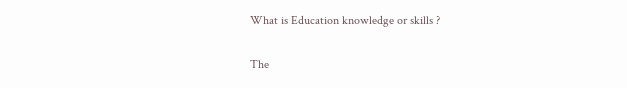What is Education knowledge or skills ?

The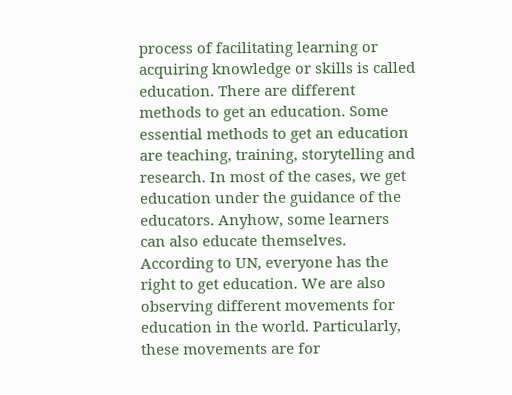process of facilitating learning or acquiring knowledge or skills is called education. There are different methods to get an education. Some essential methods to get an education are teaching, training, storytelling and research. In most of the cases, we get education under the guidance of the educators. Anyhow, some learners can also educate themselves. According to UN, everyone has the right to get education. We are also observing different movements for education in the world. Particularly, these movements are for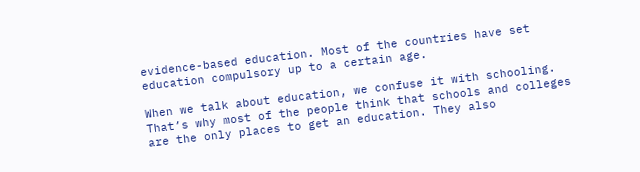evidence-based education. Most of the countries have set education compulsory up to a certain age.

When we talk about education, we confuse it with schooling. That’s why most of the people think that schools and colleges are the only places to get an education. They also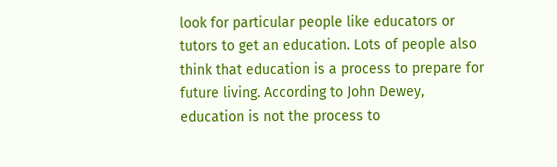look for particular people like educators or tutors to get an education. Lots of people also think that education is a process to prepare for future living. According to John Dewey, education is not the process to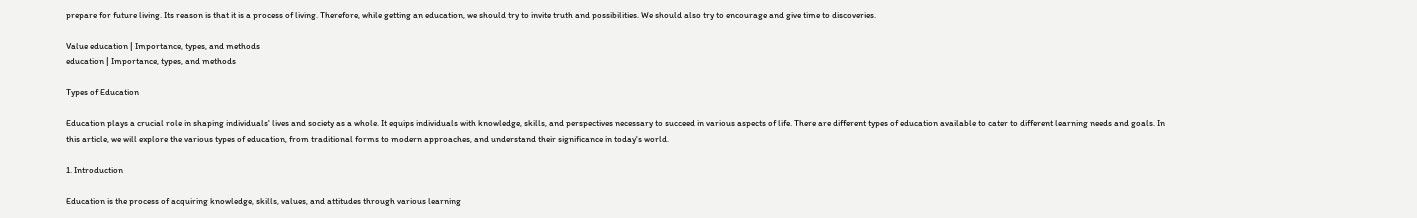prepare for future living. Its reason is that it is a process of living. Therefore, while getting an education, we should try to invite truth and possibilities. We should also try to encourage and give time to discoveries.

Value education | Importance, types, and methods
education | Importance, types, and methods

Types of Education

Education plays a crucial role in shaping individuals' lives and society as a whole. It equips individuals with knowledge, skills, and perspectives necessary to succeed in various aspects of life. There are different types of education available to cater to different learning needs and goals. In this article, we will explore the various types of education, from traditional forms to modern approaches, and understand their significance in today's world.

1. Introduction

Education is the process of acquiring knowledge, skills, values, and attitudes through various learning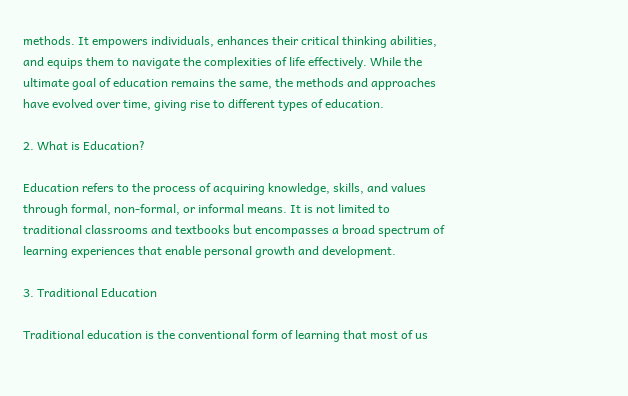methods. It empowers individuals, enhances their critical thinking abilities, and equips them to navigate the complexities of life effectively. While the ultimate goal of education remains the same, the methods and approaches have evolved over time, giving rise to different types of education.

2. What is Education?

Education refers to the process of acquiring knowledge, skills, and values through formal, non-formal, or informal means. It is not limited to traditional classrooms and textbooks but encompasses a broad spectrum of learning experiences that enable personal growth and development.

3. Traditional Education

Traditional education is the conventional form of learning that most of us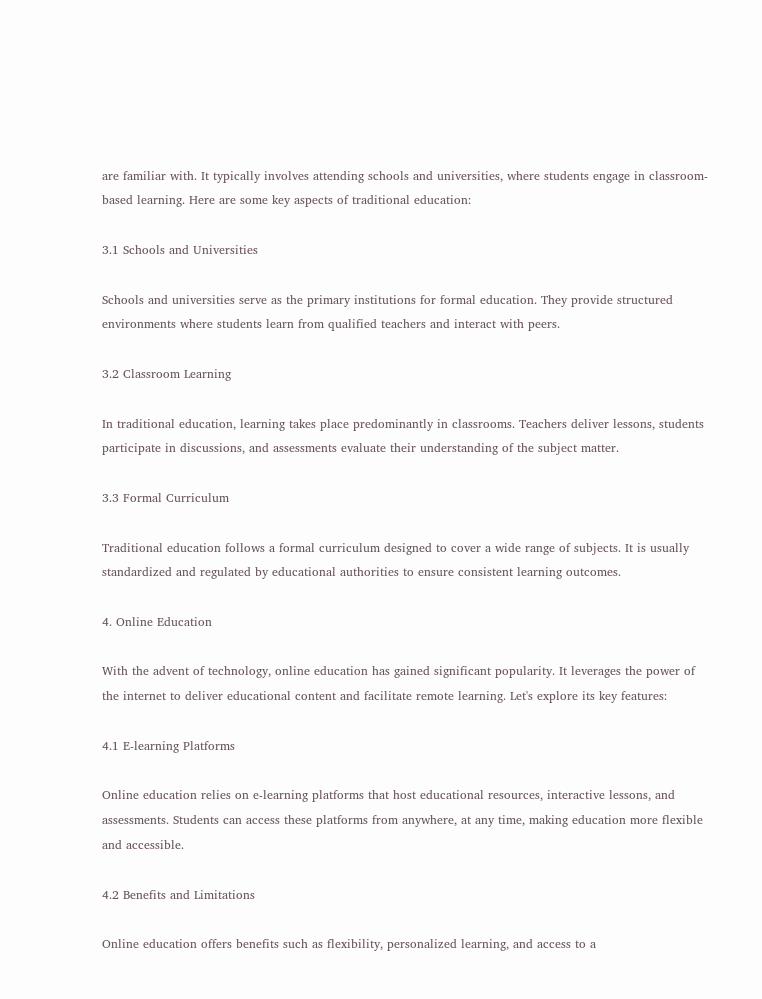are familiar with. It typically involves attending schools and universities, where students engage in classroom-based learning. Here are some key aspects of traditional education:

3.1 Schools and Universities

Schools and universities serve as the primary institutions for formal education. They provide structured environments where students learn from qualified teachers and interact with peers.

3.2 Classroom Learning

In traditional education, learning takes place predominantly in classrooms. Teachers deliver lessons, students participate in discussions, and assessments evaluate their understanding of the subject matter.

3.3 Formal Curriculum

Traditional education follows a formal curriculum designed to cover a wide range of subjects. It is usually standardized and regulated by educational authorities to ensure consistent learning outcomes.

4. Online Education

With the advent of technology, online education has gained significant popularity. It leverages the power of the internet to deliver educational content and facilitate remote learning. Let's explore its key features:

4.1 E-learning Platforms

Online education relies on e-learning platforms that host educational resources, interactive lessons, and assessments. Students can access these platforms from anywhere, at any time, making education more flexible and accessible.

4.2 Benefits and Limitations

Online education offers benefits such as flexibility, personalized learning, and access to a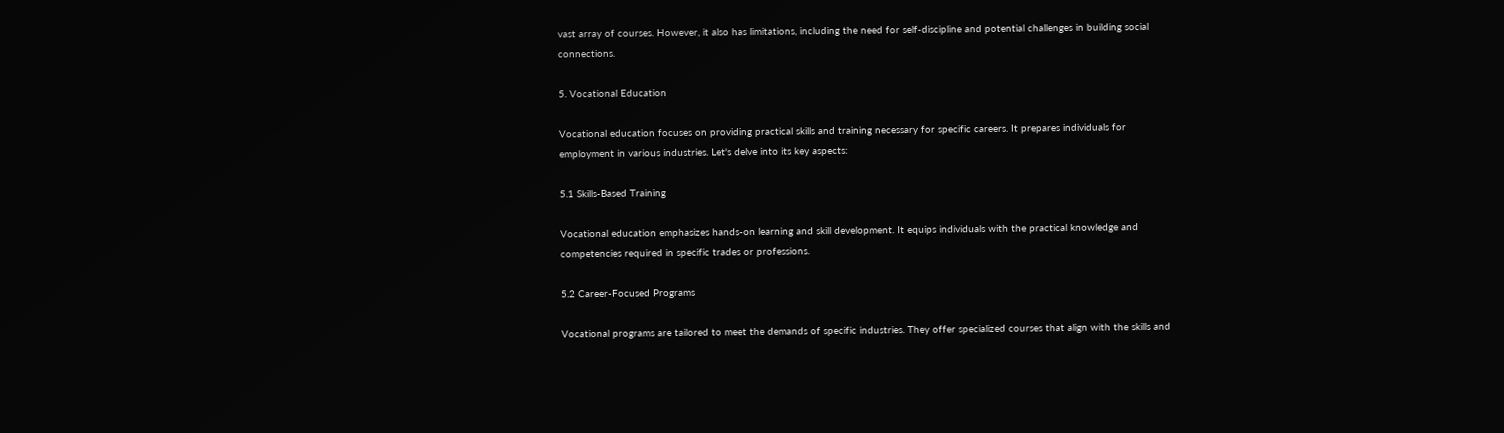vast array of courses. However, it also has limitations, including the need for self-discipline and potential challenges in building social connections.

5. Vocational Education

Vocational education focuses on providing practical skills and training necessary for specific careers. It prepares individuals for employment in various industries. Let's delve into its key aspects:

5.1 Skills-Based Training

Vocational education emphasizes hands-on learning and skill development. It equips individuals with the practical knowledge and competencies required in specific trades or professions.

5.2 Career-Focused Programs

Vocational programs are tailored to meet the demands of specific industries. They offer specialized courses that align with the skills and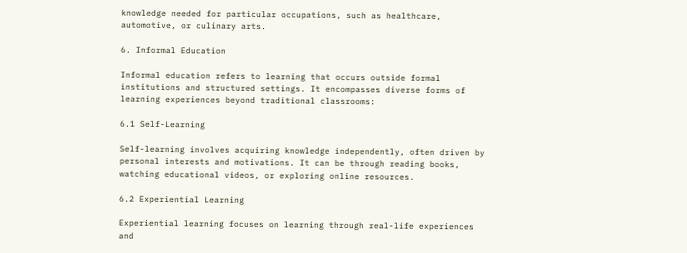knowledge needed for particular occupations, such as healthcare, automotive, or culinary arts.

6. Informal Education

Informal education refers to learning that occurs outside formal institutions and structured settings. It encompasses diverse forms of learning experiences beyond traditional classrooms:

6.1 Self-Learning

Self-learning involves acquiring knowledge independently, often driven by personal interests and motivations. It can be through reading books, watching educational videos, or exploring online resources.

6.2 Experiential Learning

Experiential learning focuses on learning through real-life experiences and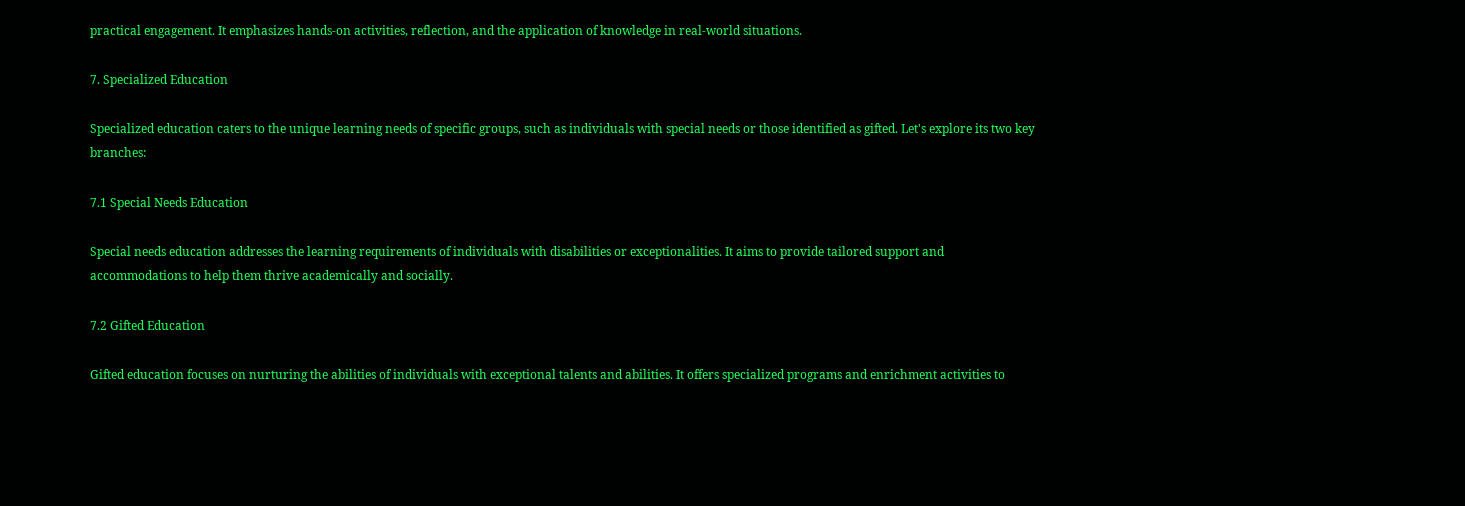practical engagement. It emphasizes hands-on activities, reflection, and the application of knowledge in real-world situations.

7. Specialized Education

Specialized education caters to the unique learning needs of specific groups, such as individuals with special needs or those identified as gifted. Let's explore its two key branches:

7.1 Special Needs Education

Special needs education addresses the learning requirements of individuals with disabilities or exceptionalities. It aims to provide tailored support and accommodations to help them thrive academically and socially.

7.2 Gifted Education

Gifted education focuses on nurturing the abilities of individuals with exceptional talents and abilities. It offers specialized programs and enrichment activities to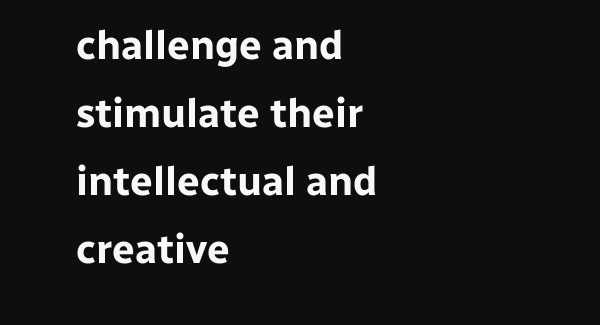challenge and stimulate their intellectual and creative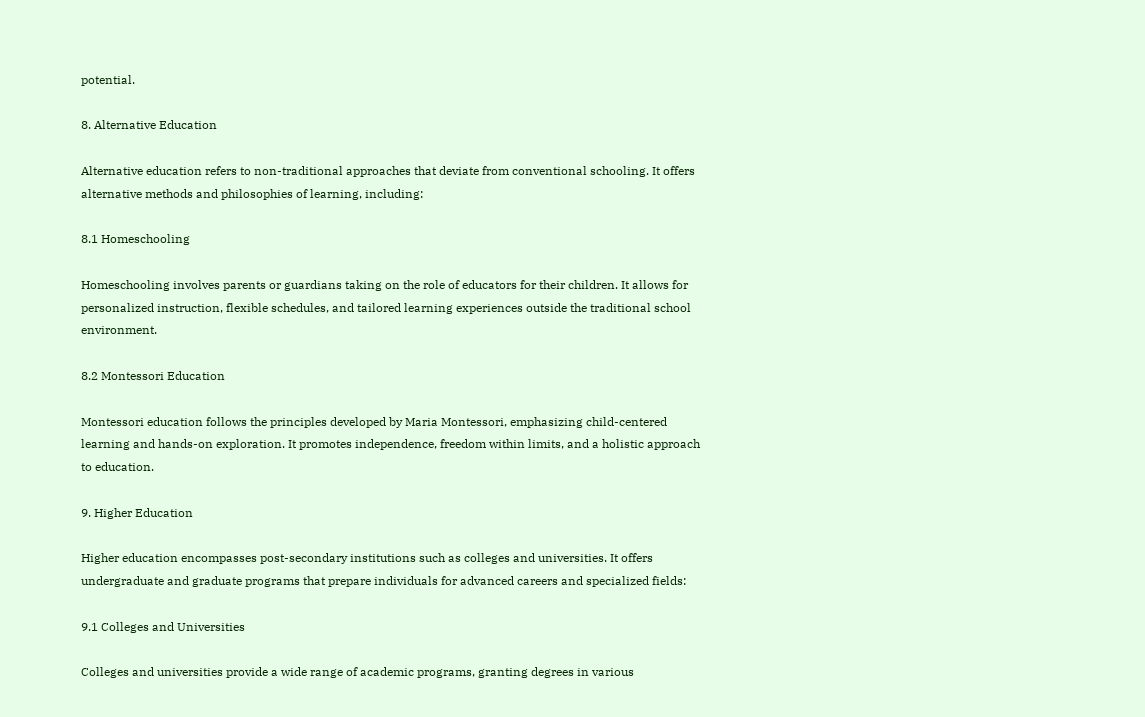potential.

8. Alternative Education

Alternative education refers to non-traditional approaches that deviate from conventional schooling. It offers alternative methods and philosophies of learning, including:

8.1 Homeschooling

Homeschooling involves parents or guardians taking on the role of educators for their children. It allows for personalized instruction, flexible schedules, and tailored learning experiences outside the traditional school environment.

8.2 Montessori Education

Montessori education follows the principles developed by Maria Montessori, emphasizing child-centered learning and hands-on exploration. It promotes independence, freedom within limits, and a holistic approach to education.

9. Higher Education

Higher education encompasses post-secondary institutions such as colleges and universities. It offers undergraduate and graduate programs that prepare individuals for advanced careers and specialized fields:

9.1 Colleges and Universities

Colleges and universities provide a wide range of academic programs, granting degrees in various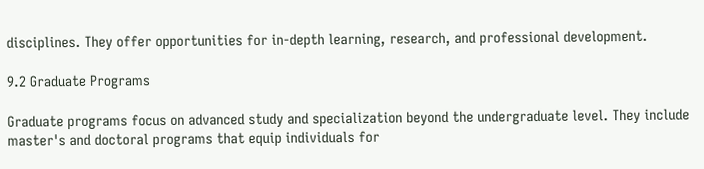disciplines. They offer opportunities for in-depth learning, research, and professional development.

9.2 Graduate Programs

Graduate programs focus on advanced study and specialization beyond the undergraduate level. They include master's and doctoral programs that equip individuals for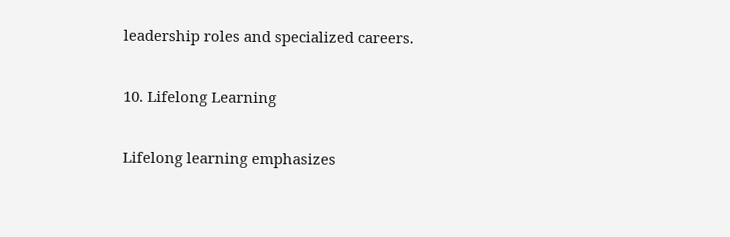leadership roles and specialized careers.

10. Lifelong Learning

Lifelong learning emphasizes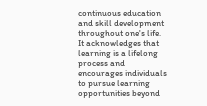continuous education and skill development throughout one's life. It acknowledges that learning is a lifelong process and encourages individuals to pursue learning opportunities beyond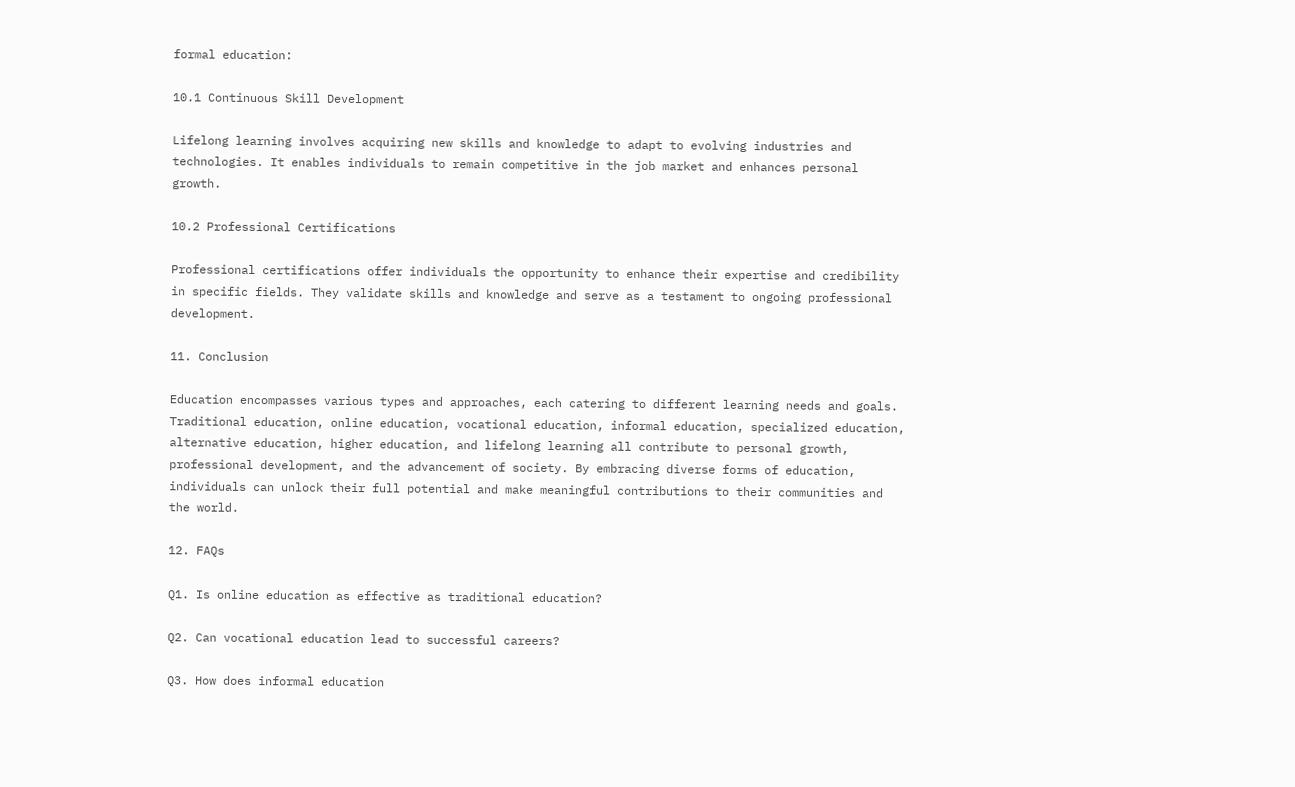formal education:

10.1 Continuous Skill Development

Lifelong learning involves acquiring new skills and knowledge to adapt to evolving industries and technologies. It enables individuals to remain competitive in the job market and enhances personal growth.

10.2 Professional Certifications

Professional certifications offer individuals the opportunity to enhance their expertise and credibility in specific fields. They validate skills and knowledge and serve as a testament to ongoing professional development.

11. Conclusion

Education encompasses various types and approaches, each catering to different learning needs and goals. Traditional education, online education, vocational education, informal education, specialized education, alternative education, higher education, and lifelong learning all contribute to personal growth, professional development, and the advancement of society. By embracing diverse forms of education, individuals can unlock their full potential and make meaningful contributions to their communities and the world.

12. FAQs

Q1. Is online education as effective as traditional education?

Q2. Can vocational education lead to successful careers?

Q3. How does informal education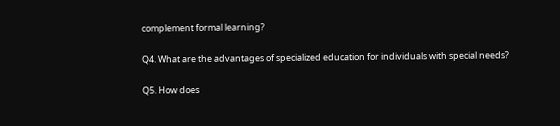complement formal learning?

Q4. What are the advantages of specialized education for individuals with special needs?

Q5. How does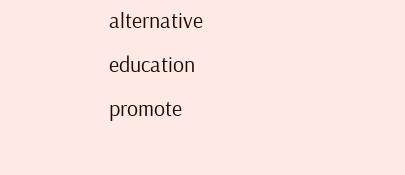alternative education promote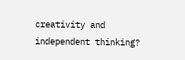creativity and independent thinking?